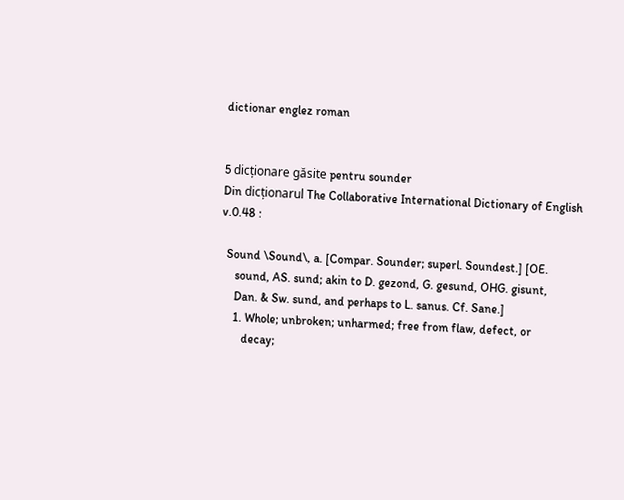dictionar englez roman


5 dicționare găsite pentru sounder
Din dicționarul The Collaborative International Dictionary of English v.0.48 :

  Sound \Sound\, a. [Compar. Sounder; superl. Soundest.] [OE.
     sound, AS. sund; akin to D. gezond, G. gesund, OHG. gisunt,
     Dan. & Sw. sund, and perhaps to L. sanus. Cf. Sane.]
     1. Whole; unbroken; unharmed; free from flaw, defect, or
        decay;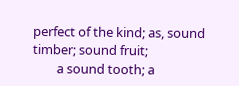perfect of the kind; as, sound timber; sound fruit;
        a sound tooth; a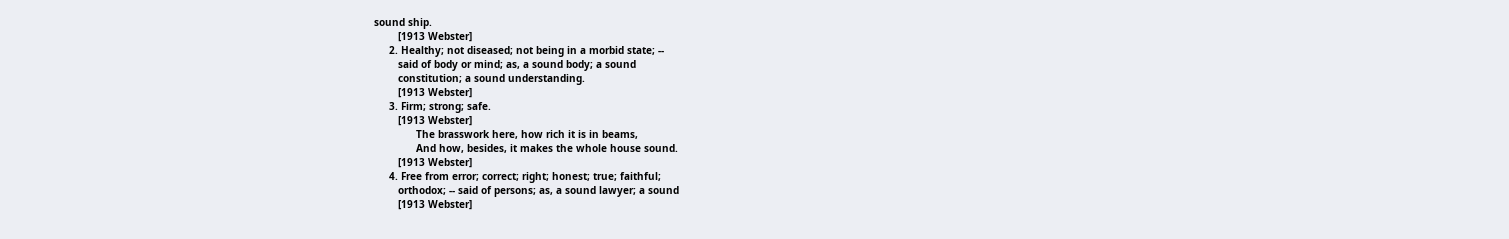sound ship.
        [1913 Webster]
     2. Healthy; not diseased; not being in a morbid state; --
        said of body or mind; as, a sound body; a sound
        constitution; a sound understanding.
        [1913 Webster]
     3. Firm; strong; safe.
        [1913 Webster]
              The brasswork here, how rich it is in beams,
              And how, besides, it makes the whole house sound.
        [1913 Webster]
     4. Free from error; correct; right; honest; true; faithful;
        orthodox; -- said of persons; as, a sound lawyer; a sound
        [1913 Webster]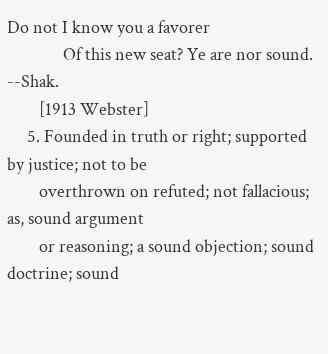Do not I know you a favorer
              Of this new seat? Ye are nor sound.   --Shak.
        [1913 Webster]
     5. Founded in truth or right; supported by justice; not to be
        overthrown on refuted; not fallacious; as, sound argument
        or reasoning; a sound objection; sound doctrine; sound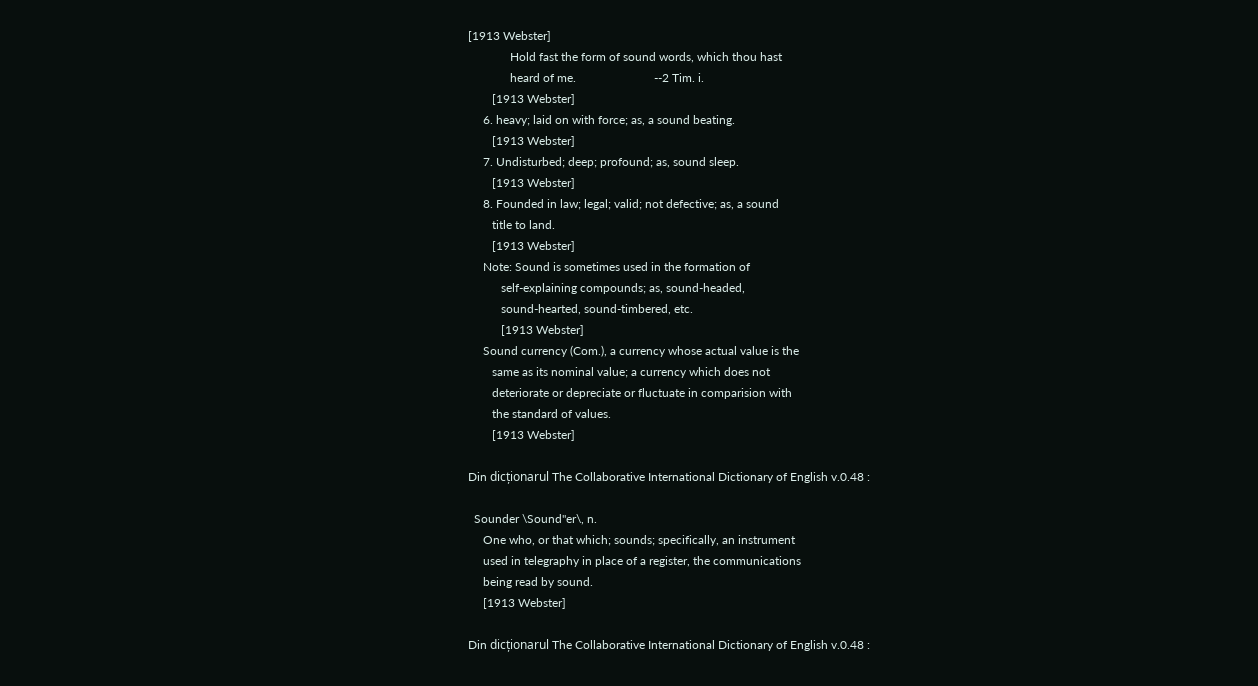[1913 Webster]
              Hold fast the form of sound words, which thou hast
              heard of me.                          --2 Tim. i.
        [1913 Webster]
     6. heavy; laid on with force; as, a sound beating.
        [1913 Webster]
     7. Undisturbed; deep; profound; as, sound sleep.
        [1913 Webster]
     8. Founded in law; legal; valid; not defective; as, a sound
        title to land.
        [1913 Webster]
     Note: Sound is sometimes used in the formation of
           self-explaining compounds; as, sound-headed,
           sound-hearted, sound-timbered, etc.
           [1913 Webster]
     Sound currency (Com.), a currency whose actual value is the
        same as its nominal value; a currency which does not
        deteriorate or depreciate or fluctuate in comparision with
        the standard of values.
        [1913 Webster]

Din dicționarul The Collaborative International Dictionary of English v.0.48 :

  Sounder \Sound"er\, n.
     One who, or that which; sounds; specifically, an instrument
     used in telegraphy in place of a register, the communications
     being read by sound.
     [1913 Webster]

Din dicționarul The Collaborative International Dictionary of English v.0.48 :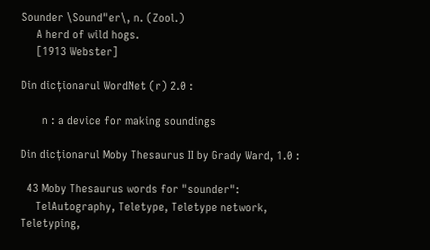Sounder \Sound"er\, n. (Zool.)
     A herd of wild hogs.
     [1913 Webster]

Din dicționarul WordNet (r) 2.0 :

       n : a device for making soundings

Din dicționarul Moby Thesaurus II by Grady Ward, 1.0 :

  43 Moby Thesaurus words for "sounder":
     TelAutography, Teletype, Teletype network, Teletyping,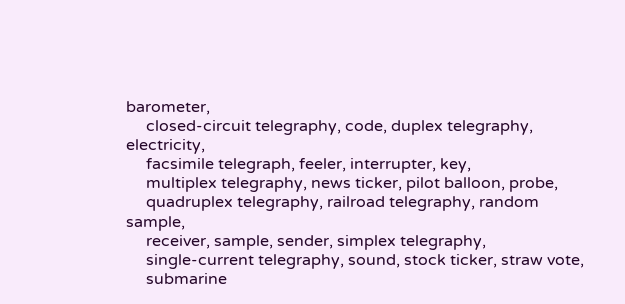barometer,
     closed-circuit telegraphy, code, duplex telegraphy, electricity,
     facsimile telegraph, feeler, interrupter, key,
     multiplex telegraphy, news ticker, pilot balloon, probe,
     quadruplex telegraphy, railroad telegraphy, random sample,
     receiver, sample, sender, simplex telegraphy,
     single-current telegraphy, sound, stock ticker, straw vote,
     submarine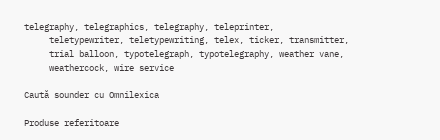telegraphy, telegraphics, telegraphy, teleprinter,
     teletypewriter, teletypewriting, telex, ticker, transmitter,
     trial balloon, typotelegraph, typotelegraphy, weather vane,
     weathercock, wire service

Caută sounder cu Omnilexica

Produse referitoare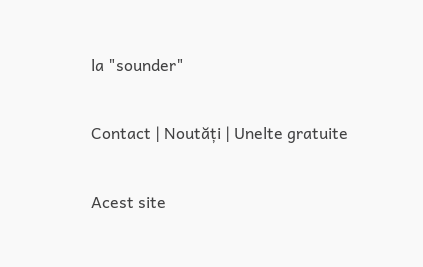la "sounder"

Contact | Noutăți | Unelte gratuite

Acest site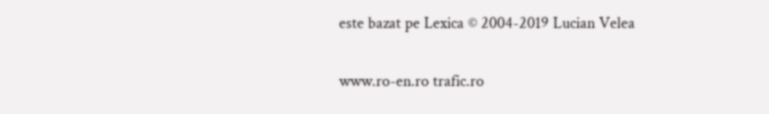este bazat pe Lexica © 2004-2019 Lucian Velea

www.ro-en.ro trafic.ro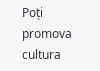Poți promova cultura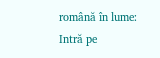română în lume: Intră pe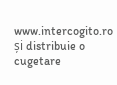www.intercogito.ro și distribuie o cugetare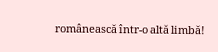românească într-o altă limbă!